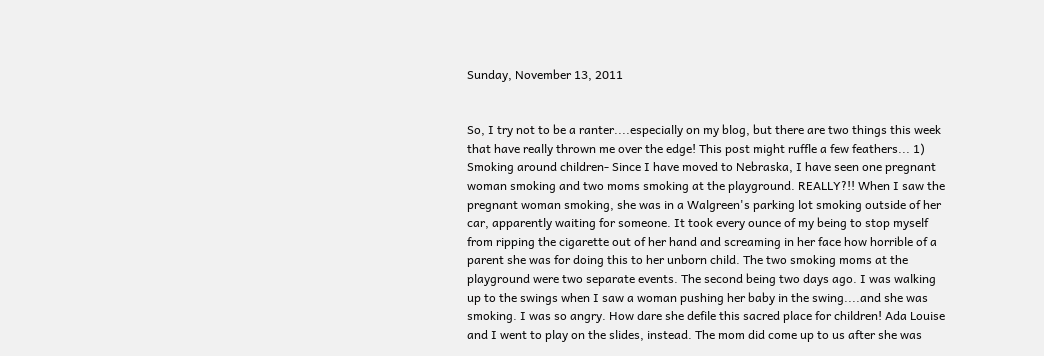Sunday, November 13, 2011


So, I try not to be a ranter....especially on my blog, but there are two things this week that have really thrown me over the edge! This post might ruffle a few feathers... 1) Smoking around children- Since I have moved to Nebraska, I have seen one pregnant woman smoking and two moms smoking at the playground. REALLY?!! When I saw the pregnant woman smoking, she was in a Walgreen's parking lot smoking outside of her car, apparently waiting for someone. It took every ounce of my being to stop myself from ripping the cigarette out of her hand and screaming in her face how horrible of a parent she was for doing this to her unborn child. The two smoking moms at the playground were two separate events. The second being two days ago. I was walking up to the swings when I saw a woman pushing her baby in the swing....and she was smoking. I was so angry. How dare she defile this sacred place for children! Ada Louise and I went to play on the slides, instead. The mom did come up to us after she was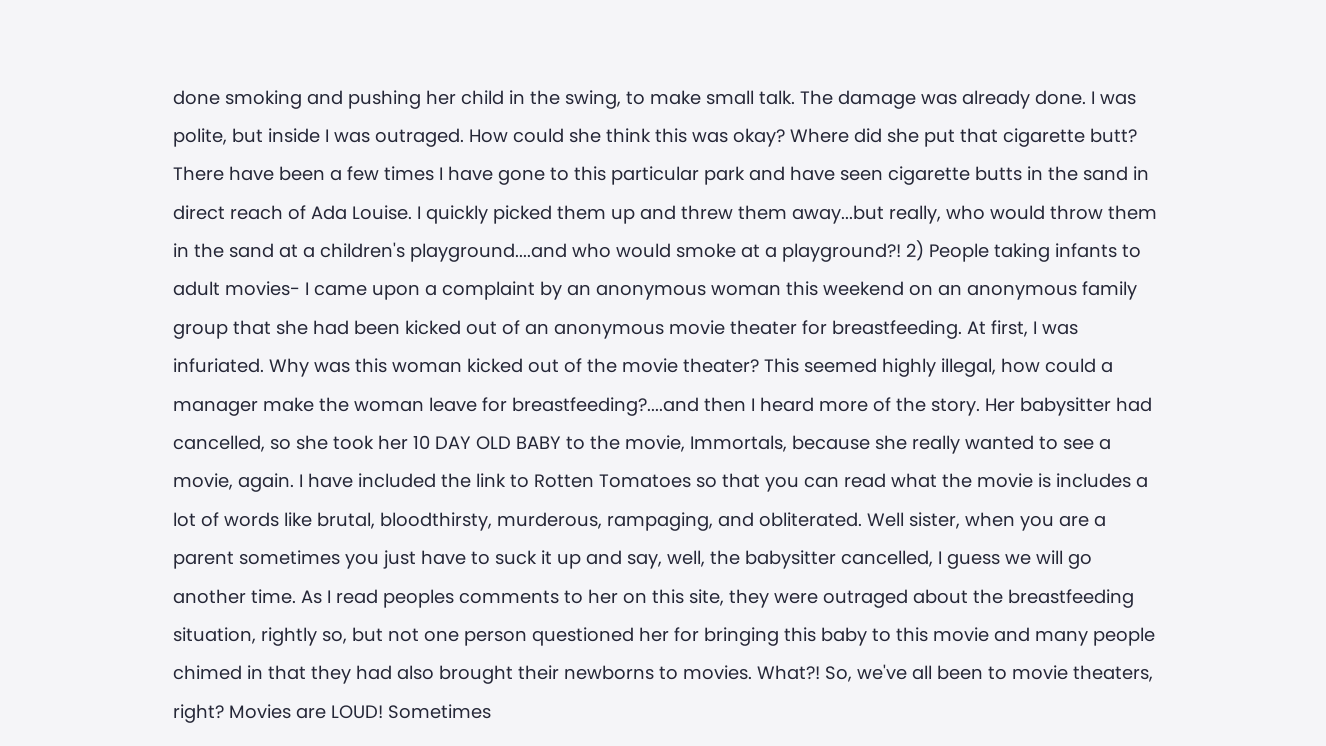done smoking and pushing her child in the swing, to make small talk. The damage was already done. I was polite, but inside I was outraged. How could she think this was okay? Where did she put that cigarette butt? There have been a few times I have gone to this particular park and have seen cigarette butts in the sand in direct reach of Ada Louise. I quickly picked them up and threw them away...but really, who would throw them in the sand at a children's playground....and who would smoke at a playground?! 2) People taking infants to adult movies- I came upon a complaint by an anonymous woman this weekend on an anonymous family group that she had been kicked out of an anonymous movie theater for breastfeeding. At first, I was infuriated. Why was this woman kicked out of the movie theater? This seemed highly illegal, how could a manager make the woman leave for breastfeeding?....and then I heard more of the story. Her babysitter had cancelled, so she took her 10 DAY OLD BABY to the movie, Immortals, because she really wanted to see a movie, again. I have included the link to Rotten Tomatoes so that you can read what the movie is includes a lot of words like brutal, bloodthirsty, murderous, rampaging, and obliterated. Well sister, when you are a parent sometimes you just have to suck it up and say, well, the babysitter cancelled, I guess we will go another time. As I read peoples comments to her on this site, they were outraged about the breastfeeding situation, rightly so, but not one person questioned her for bringing this baby to this movie and many people chimed in that they had also brought their newborns to movies. What?! So, we've all been to movie theaters, right? Movies are LOUD! Sometimes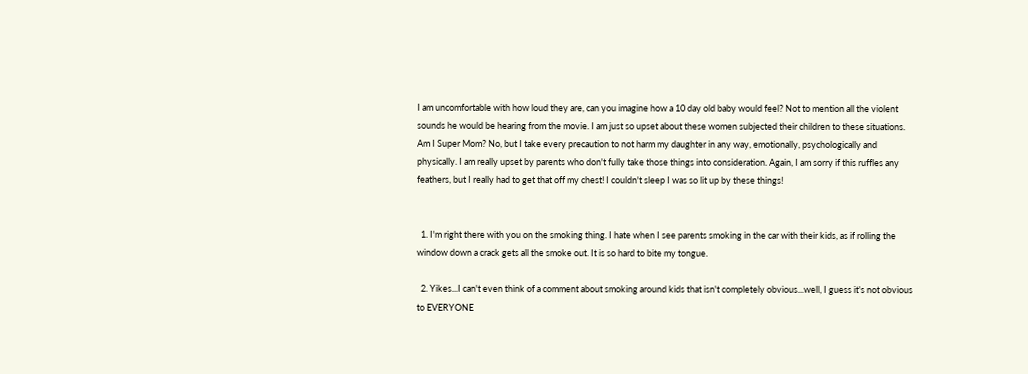I am uncomfortable with how loud they are, can you imagine how a 10 day old baby would feel? Not to mention all the violent sounds he would be hearing from the movie. I am just so upset about these women subjected their children to these situations. Am I Super Mom? No, but I take every precaution to not harm my daughter in any way, emotionally, psychologically and physically. I am really upset by parents who don't fully take those things into consideration. Again, I am sorry if this ruffles any feathers, but I really had to get that off my chest! I couldn't sleep I was so lit up by these things!


  1. I'm right there with you on the smoking thing. I hate when I see parents smoking in the car with their kids, as if rolling the window down a crack gets all the smoke out. It is so hard to bite my tongue.

  2. Yikes...I can't even think of a comment about smoking around kids that isn't completely obvious...well, I guess it's not obvious to EVERYONE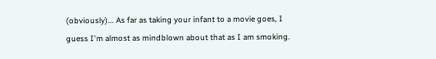(obviously)... As far as taking your infant to a movie goes, I guess I'm almost as mindblown about that as I am smoking.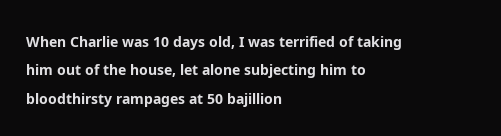When Charlie was 10 days old, I was terrified of taking him out of the house, let alone subjecting him to bloodthirsty rampages at 50 bajillion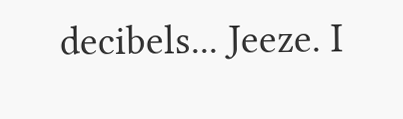decibels... Jeeze. I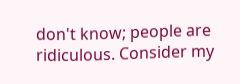don't know; people are ridiculous. Consider my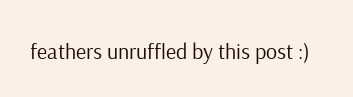feathers unruffled by this post :)